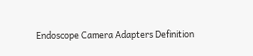Endoscope Camera Adapters Definition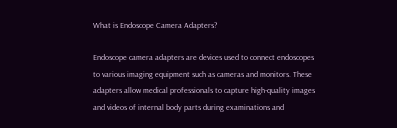What is Endoscope Camera Adapters?

Endoscope camera adapters are devices used to connect endoscopes to various imaging equipment such as cameras and monitors. These adapters allow medical professionals to capture high-quality images and videos of internal body parts during examinations and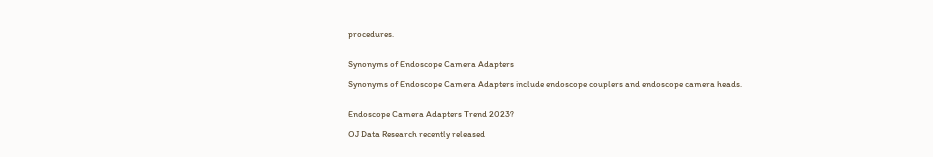procedures.


Synonyms of Endoscope Camera Adapters

Synonyms of Endoscope Camera Adapters include endoscope couplers and endoscope camera heads.


Endoscope Camera Adapters Trend 2023?

OJ Data Research recently released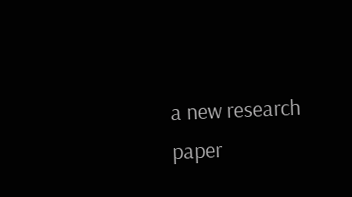a new research paper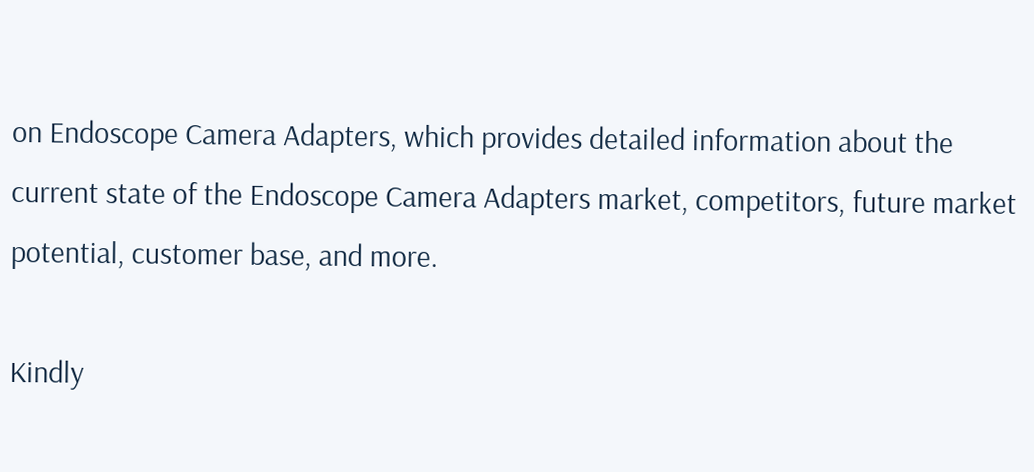on Endoscope Camera Adapters, which provides detailed information about the current state of the Endoscope Camera Adapters market, competitors, future market potential, customer base, and more.

Kindly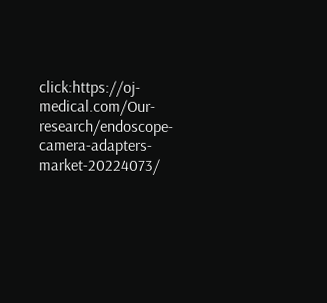click:https://oj-medical.com/Our-research/endoscope-camera-adapters-market-20224073/